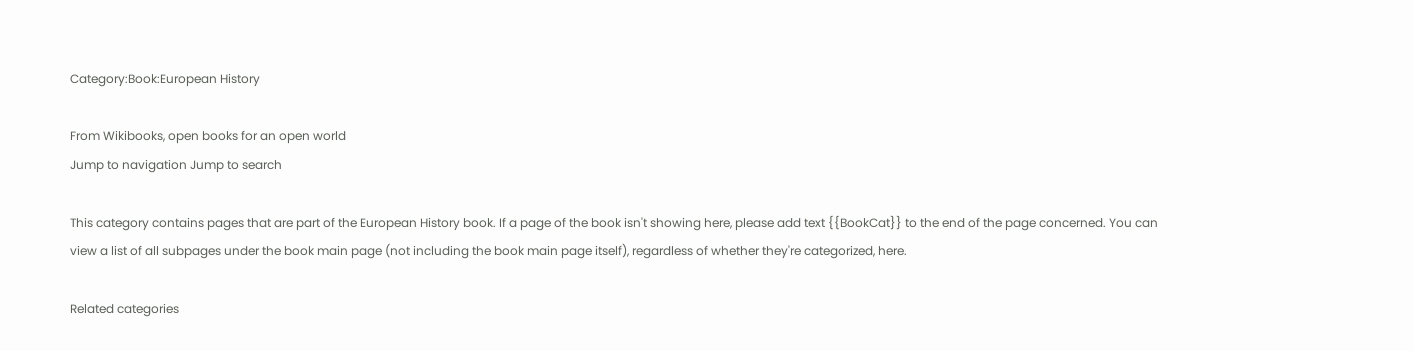Category:Book:European History

From Wikibooks, open books for an open world
Jump to navigation Jump to search

This category contains pages that are part of the European History book. If a page of the book isn't showing here, please add text {{BookCat}} to the end of the page concerned. You can view a list of all subpages under the book main page (not including the book main page itself), regardless of whether they're categorized, here.

Related categories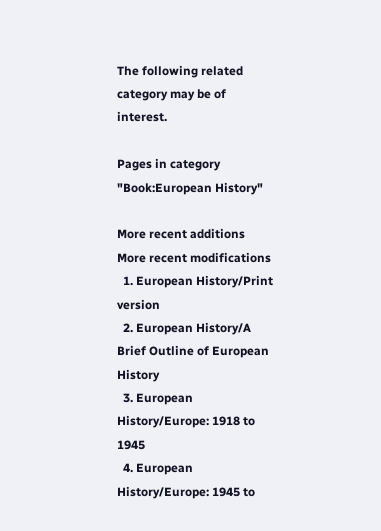The following related category may be of interest.

Pages in category "Book:European History"

More recent additions More recent modifications
  1. European History/Print version
  2. European History/A Brief Outline of European History
  3. European History/Europe: 1918 to 1945
  4. European History/Europe: 1945 to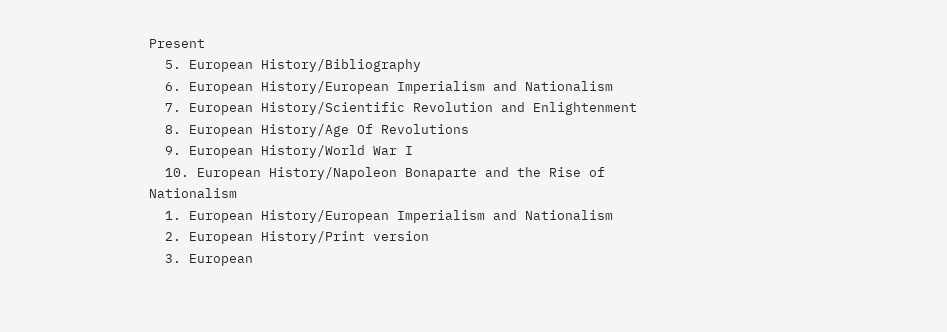Present
  5. European History/Bibliography
  6. European History/European Imperialism and Nationalism
  7. European History/Scientific Revolution and Enlightenment
  8. European History/Age Of Revolutions
  9. European History/World War I
  10. European History/Napoleon Bonaparte and the Rise of Nationalism
  1. European History/European Imperialism and Nationalism
  2. European History/Print version
  3. European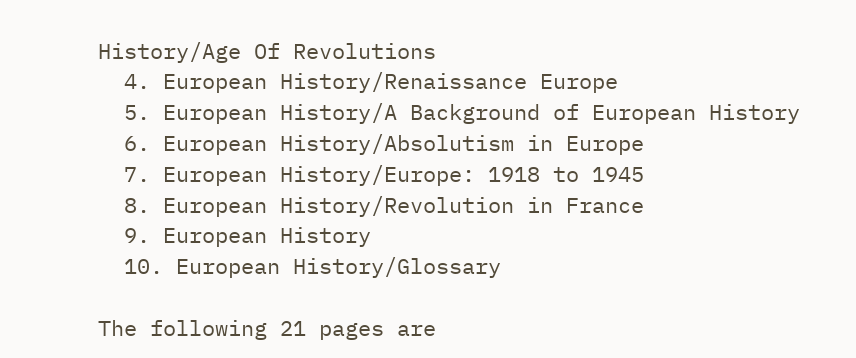History/Age Of Revolutions
  4. European History/Renaissance Europe
  5. European History/A Background of European History
  6. European History/Absolutism in Europe
  7. European History/Europe: 1918 to 1945
  8. European History/Revolution in France
  9. European History
  10. European History/Glossary

The following 21 pages are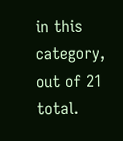in this category, out of 21 total.